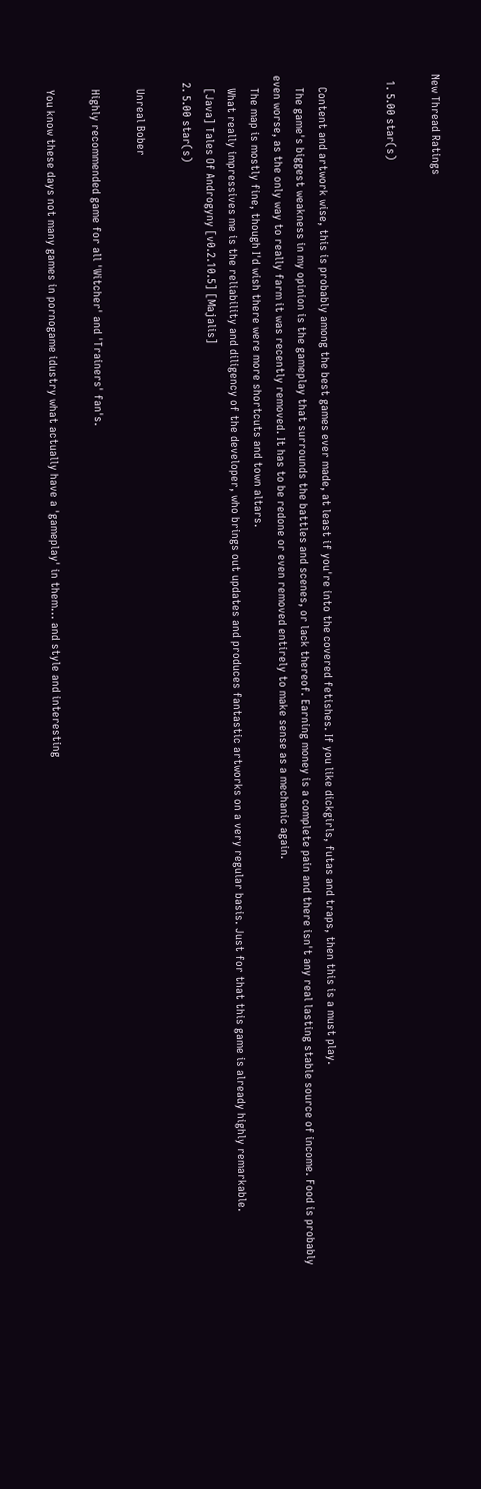New Thread Ratings

  1. 5.00 star(s)


    Content and artwork wise, this is probably among the best games ever made, at least if you're into the covered fetishes. If you like dickgirls, futas and traps, then this is a must play.
    The game's biggest weakness in my opinion is the gameplay that surrounds the battles and scenes, or lack thereof. Earning money is a complete pain and there isn't any real lasting stable source of income. Food is probably even worse, as the only way to really farm it was recently removed. It has to be redone or even removed entirely to make sense as a mechanic again.
    The map is mostly fine, though I'd wish there were more shortcuts and town altars.
    What really impressives me is the reliability and diligency of the developer, who brings out updates and produces fantastic artworks on a very regular basis. Just for that this game is already highly remarkable.
    [Java] Tales Of Androgyny [v0.2.10.5] [Majalis]
  2. 5.00 star(s)

    Unreal Bober

    Highly recommended game for all 'Witcher' and 'Trainers' fan's.

    You know these days not many games in pornogame idustry what actually have a 'gameplay' in them... and style and interesting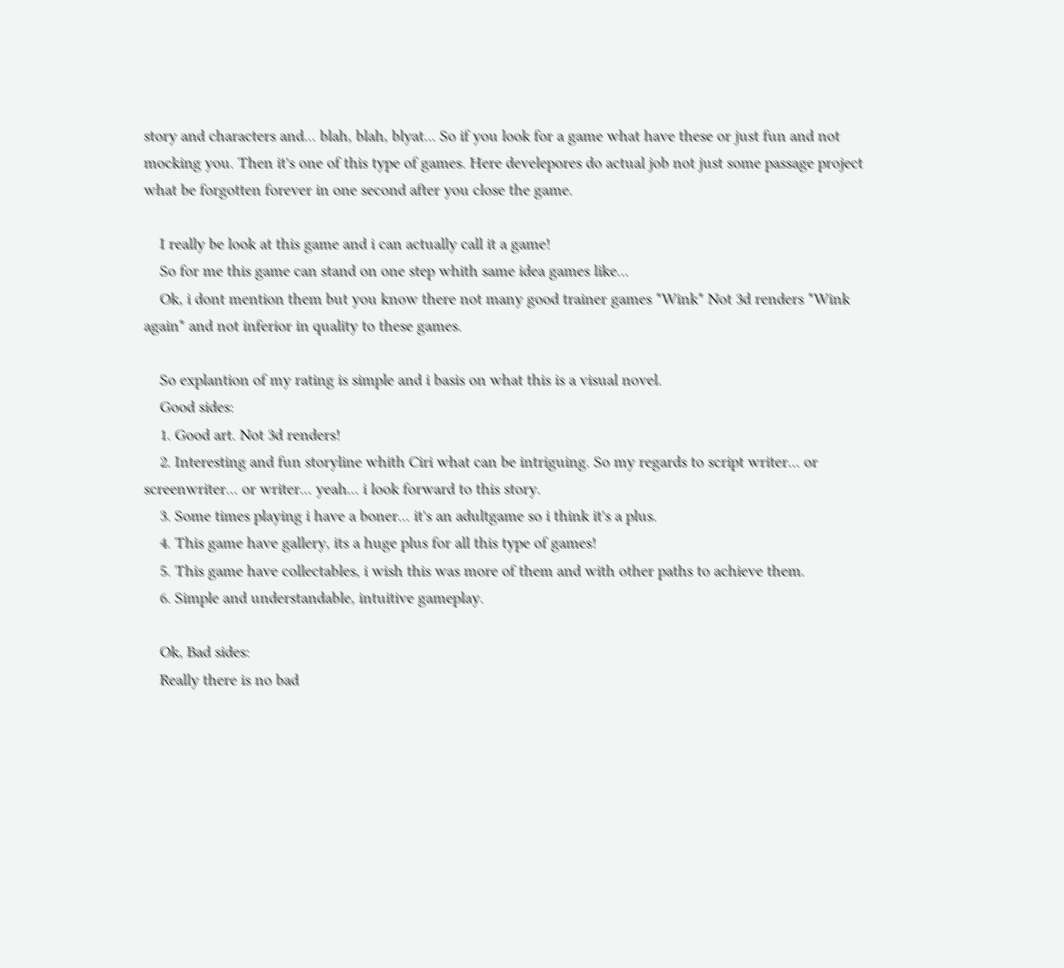story and characters and... blah, blah, blyat... So if you look for a game what have these or just fun and not mocking you. Then it's one of this type of games. Here develepores do actual job not just some passage project what be forgotten forever in one second after you close the game.

    I really be look at this game and i can actually call it a game!
    So for me this game can stand on one step whith same idea games like...
    Ok, i dont mention them but you know there not many good trainer games *Wink* Not 3d renders *Wink again* and not inferior in quality to these games.

    So explantion of my rating is simple and i basis on what this is a visual novel.
    Good sides:
    1. Good art. Not 3d renders!
    2. Interesting and fun storyline whith Ciri what can be intriguing. So my regards to script writer... or screenwriter... or writer... yeah... i look forward to this story.
    3. Some times playing i have a boner... it's an adultgame so i think it's a plus.
    4. This game have gallery, its a huge plus for all this type of games!
    5. This game have collectables, i wish this was more of them and with other paths to achieve them.
    6. Simple and understandable, intuitive gameplay.

    Ok, Bad sides:
    Really there is no bad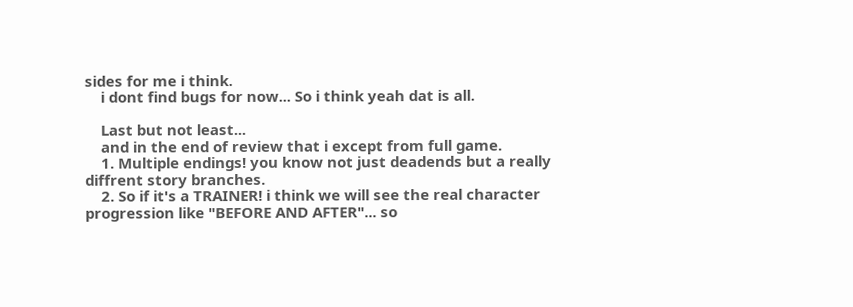sides for me i think.
    i dont find bugs for now... So i think yeah dat is all.

    Last but not least...
    and in the end of review that i except from full game.
    1. Multiple endings! you know not just deadends but a really diffrent story branches.
    2. So if it's a TRAINER! i think we will see the real character progression like "BEFORE AND AFTER"... so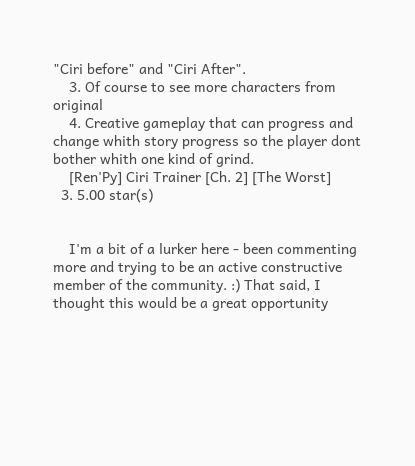"Ciri before" and "Ciri After".
    3. Of course to see more characters from original
    4. Creative gameplay that can progress and change whith story progress so the player dont bother whith one kind of grind.
    [Ren'Py] Ciri Trainer [Ch. 2] [The Worst]
  3. 5.00 star(s)


    I'm a bit of a lurker here - been commenting more and trying to be an active constructive member of the community. :) That said, I thought this would be a great opportunity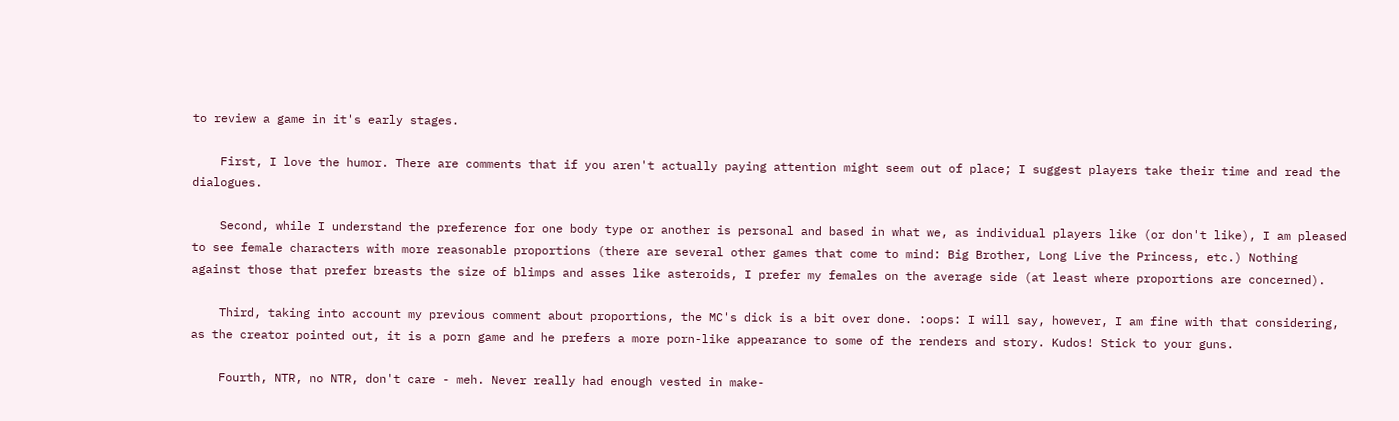to review a game in it's early stages.

    First, I love the humor. There are comments that if you aren't actually paying attention might seem out of place; I suggest players take their time and read the dialogues.

    Second, while I understand the preference for one body type or another is personal and based in what we, as individual players like (or don't like), I am pleased to see female characters with more reasonable proportions (there are several other games that come to mind: Big Brother, Long Live the Princess, etc.) Nothing against those that prefer breasts the size of blimps and asses like asteroids, I prefer my females on the average side (at least where proportions are concerned).

    Third, taking into account my previous comment about proportions, the MC's dick is a bit over done. :oops: I will say, however, I am fine with that considering, as the creator pointed out, it is a porn game and he prefers a more porn-like appearance to some of the renders and story. Kudos! Stick to your guns.

    Fourth, NTR, no NTR, don't care - meh. Never really had enough vested in make-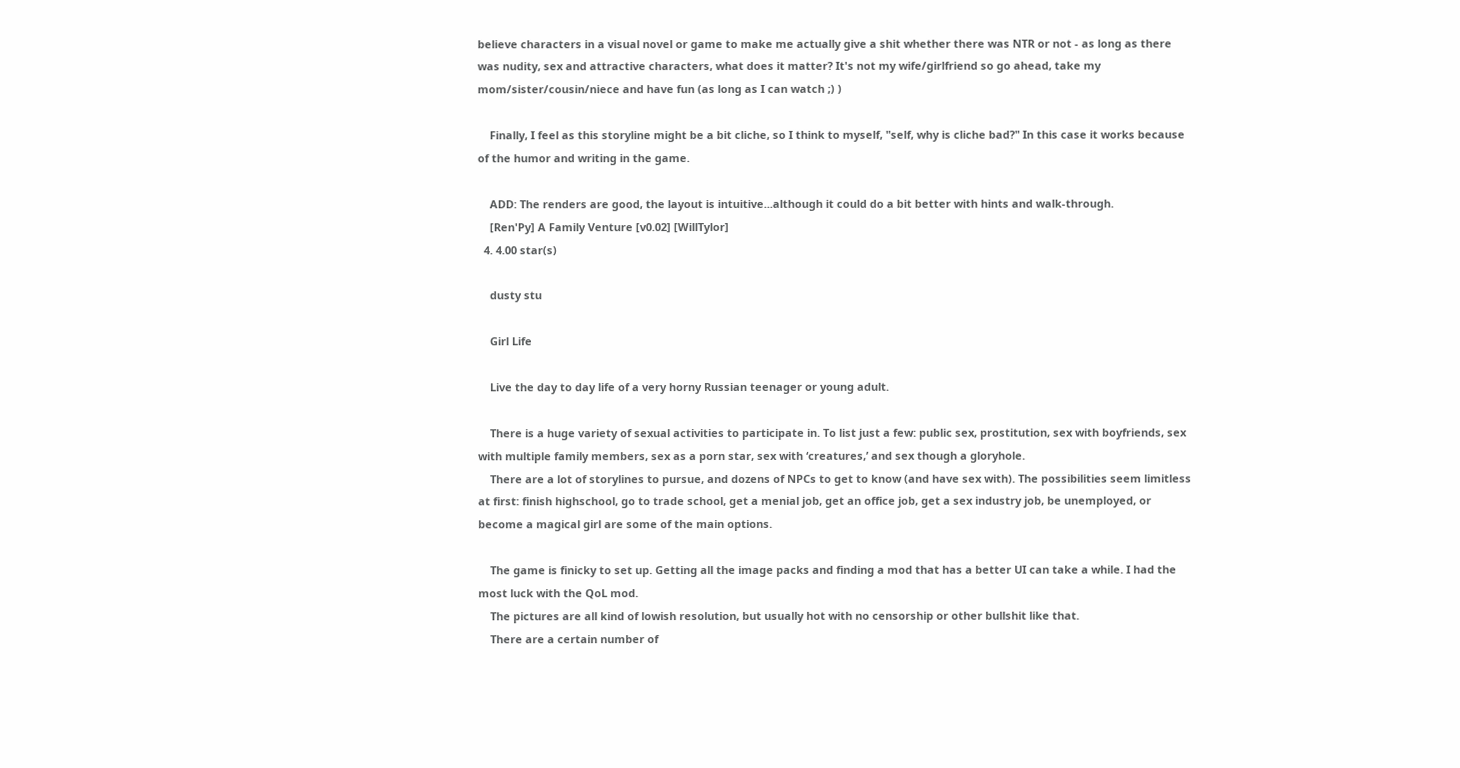believe characters in a visual novel or game to make me actually give a shit whether there was NTR or not - as long as there was nudity, sex and attractive characters, what does it matter? It's not my wife/girlfriend so go ahead, take my mom/sister/cousin/niece and have fun (as long as I can watch ;) )

    Finally, I feel as this storyline might be a bit cliche, so I think to myself, "self, why is cliche bad?" In this case it works because of the humor and writing in the game.

    ADD: The renders are good, the layout is intuitive...although it could do a bit better with hints and walk-through.
    [Ren'Py] A Family Venture [v0.02] [WillTylor]
  4. 4.00 star(s)

    dusty stu

    Girl Life

    Live the day to day life of a very horny Russian teenager or young adult.

    There is a huge variety of sexual activities to participate in. To list just a few: public sex, prostitution, sex with boyfriends, sex with multiple family members, sex as a porn star, sex with ‘creatures,’ and sex though a gloryhole.
    There are a lot of storylines to pursue, and dozens of NPCs to get to know (and have sex with). The possibilities seem limitless at first: finish highschool, go to trade school, get a menial job, get an office job, get a sex industry job, be unemployed, or become a magical girl are some of the main options.

    The game is finicky to set up. Getting all the image packs and finding a mod that has a better UI can take a while. I had the most luck with the QoL mod.
    The pictures are all kind of lowish resolution, but usually hot with no censorship or other bullshit like that.
    There are a certain number of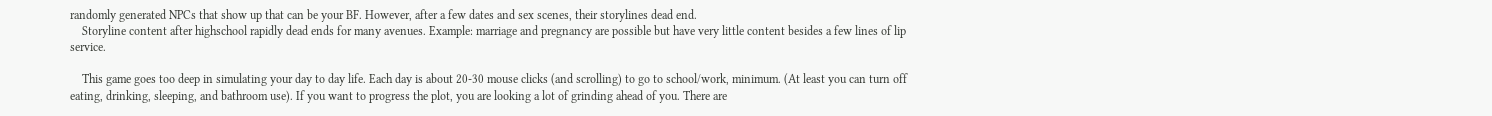randomly generated NPCs that show up that can be your BF. However, after a few dates and sex scenes, their storylines dead end.
    Storyline content after highschool rapidly dead ends for many avenues. Example: marriage and pregnancy are possible but have very little content besides a few lines of lip service.

    This game goes too deep in simulating your day to day life. Each day is about 20-30 mouse clicks (and scrolling) to go to school/work, minimum. (At least you can turn off eating, drinking, sleeping, and bathroom use). If you want to progress the plot, you are looking a lot of grinding ahead of you. There are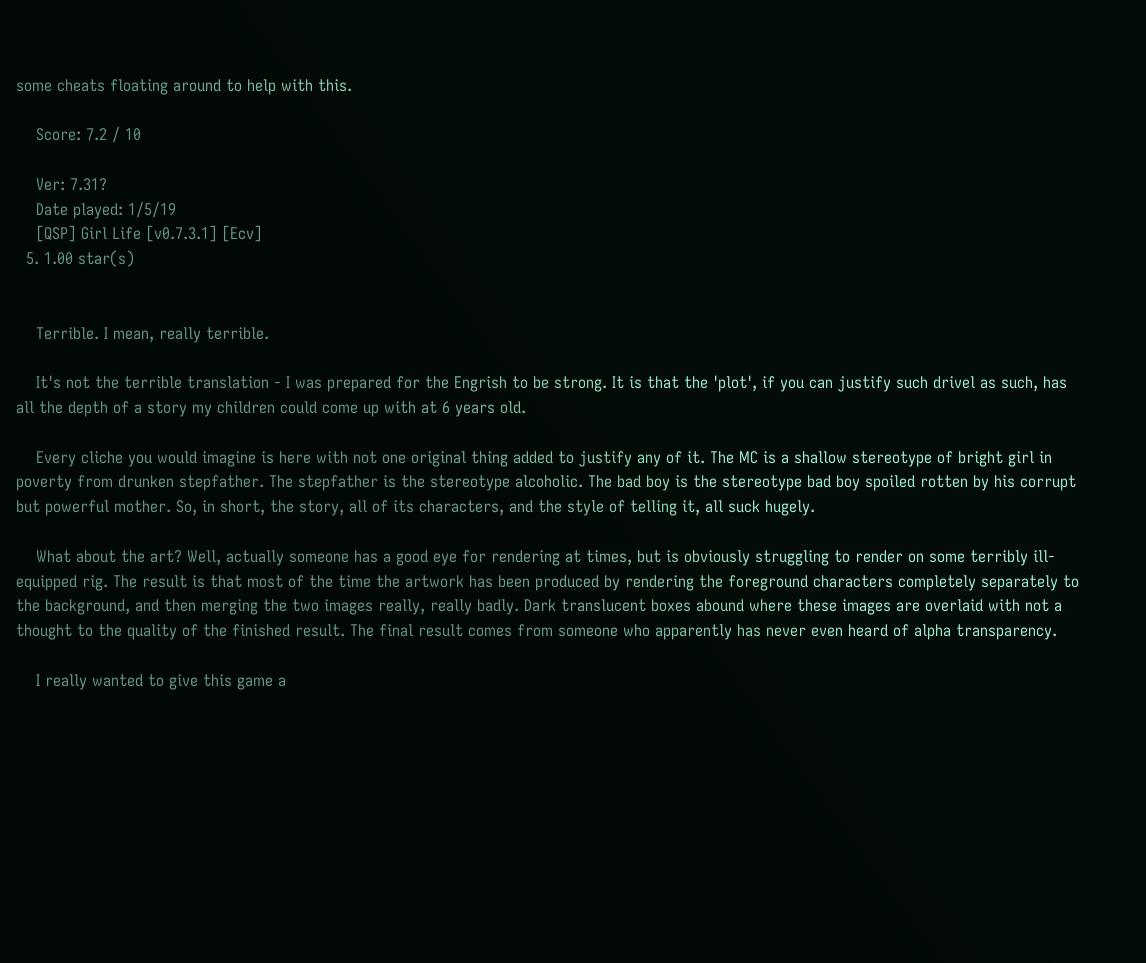some cheats floating around to help with this.

    Score: 7.2 / 10

    Ver: 7.31?
    Date played: 1/5/19
    [QSP] Girl Life [v0.7.3.1] [Ecv]
  5. 1.00 star(s)


    Terrible. I mean, really terrible.

    It's not the terrible translation - I was prepared for the Engrish to be strong. It is that the 'plot', if you can justify such drivel as such, has all the depth of a story my children could come up with at 6 years old.

    Every cliche you would imagine is here with not one original thing added to justify any of it. The MC is a shallow stereotype of bright girl in poverty from drunken stepfather. The stepfather is the stereotype alcoholic. The bad boy is the stereotype bad boy spoiled rotten by his corrupt but powerful mother. So, in short, the story, all of its characters, and the style of telling it, all suck hugely.

    What about the art? Well, actually someone has a good eye for rendering at times, but is obviously struggling to render on some terribly ill-equipped rig. The result is that most of the time the artwork has been produced by rendering the foreground characters completely separately to the background, and then merging the two images really, really badly. Dark translucent boxes abound where these images are overlaid with not a thought to the quality of the finished result. The final result comes from someone who apparently has never even heard of alpha transparency.

    I really wanted to give this game a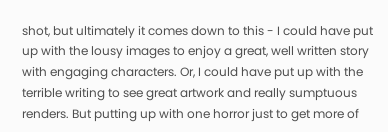shot, but ultimately it comes down to this - I could have put up with the lousy images to enjoy a great, well written story with engaging characters. Or, I could have put up with the terrible writing to see great artwork and really sumptuous renders. But putting up with one horror just to get more of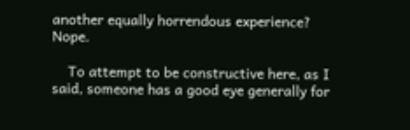another equally horrendous experience? Nope.

    To attempt to be constructive here, as I said, someone has a good eye generally for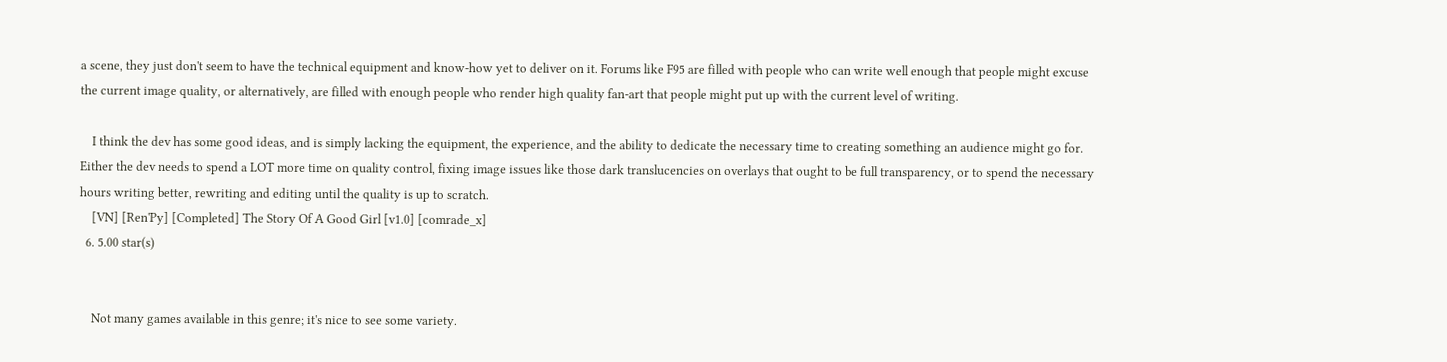a scene, they just don't seem to have the technical equipment and know-how yet to deliver on it. Forums like F95 are filled with people who can write well enough that people might excuse the current image quality, or alternatively, are filled with enough people who render high quality fan-art that people might put up with the current level of writing.

    I think the dev has some good ideas, and is simply lacking the equipment, the experience, and the ability to dedicate the necessary time to creating something an audience might go for. Either the dev needs to spend a LOT more time on quality control, fixing image issues like those dark translucencies on overlays that ought to be full transparency, or to spend the necessary hours writing better, rewriting and editing until the quality is up to scratch.
    [VN] [Ren'Py] [Completed] The Story Of A Good Girl [v1.0] [comrade_x]
  6. 5.00 star(s)


    Not many games available in this genre; it's nice to see some variety.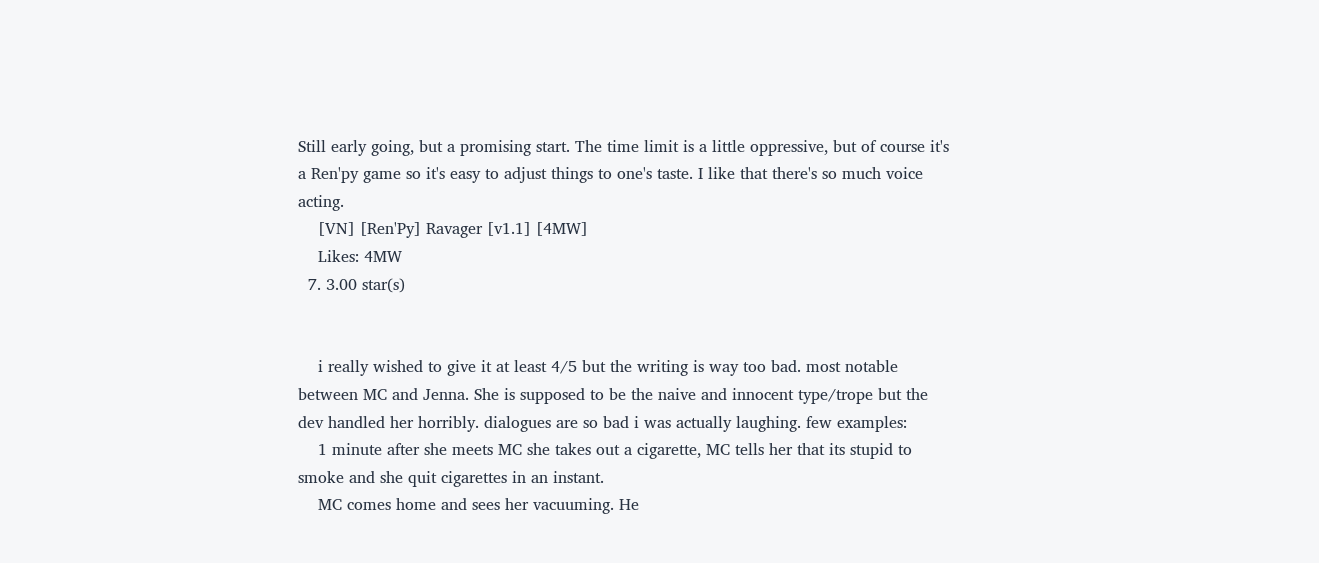Still early going, but a promising start. The time limit is a little oppressive, but of course it's a Ren'py game so it's easy to adjust things to one's taste. I like that there's so much voice acting.
    [VN] [Ren'Py] Ravager [v1.1] [4MW]
    Likes: 4MW
  7. 3.00 star(s)


    i really wished to give it at least 4/5 but the writing is way too bad. most notable between MC and Jenna. She is supposed to be the naive and innocent type/trope but the dev handled her horribly. dialogues are so bad i was actually laughing. few examples:
    1 minute after she meets MC she takes out a cigarette, MC tells her that its stupid to smoke and she quit cigarettes in an instant.
    MC comes home and sees her vacuuming. He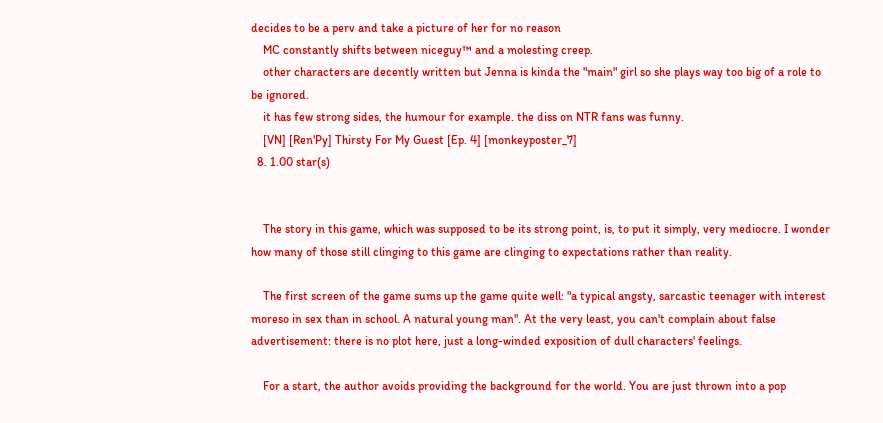decides to be a perv and take a picture of her for no reason
    MC constantly shifts between niceguy™ and a molesting creep.
    other characters are decently written but Jenna is kinda the "main" girl so she plays way too big of a role to be ignored.
    it has few strong sides, the humour for example. the diss on NTR fans was funny.
    [VN] [Ren'Py] Thirsty For My Guest [Ep. 4] [monkeyposter_7]
  8. 1.00 star(s)


    The story in this game, which was supposed to be its strong point, is, to put it simply, very mediocre. I wonder how many of those still clinging to this game are clinging to expectations rather than reality.

    The first screen of the game sums up the game quite well: "a typical angsty, sarcastic teenager with interest moreso in sex than in school. A natural young man". At the very least, you can't complain about false advertisement: there is no plot here, just a long-winded exposition of dull characters' feelings.

    For a start, the author avoids providing the background for the world. You are just thrown into a pop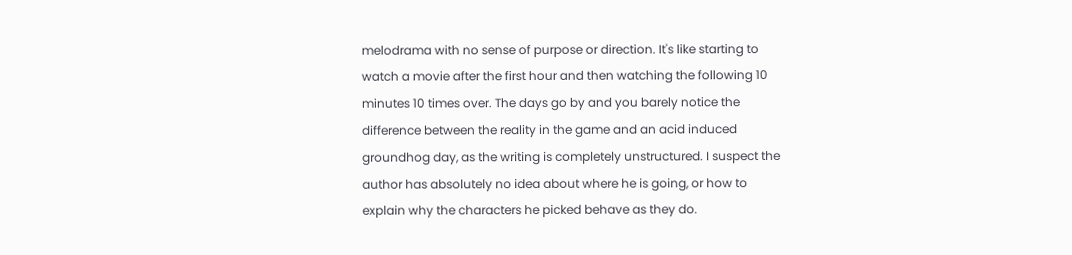melodrama with no sense of purpose or direction. It's like starting to watch a movie after the first hour and then watching the following 10 minutes 10 times over. The days go by and you barely notice the difference between the reality in the game and an acid induced groundhog day, as the writing is completely unstructured. I suspect the author has absolutely no idea about where he is going, or how to explain why the characters he picked behave as they do.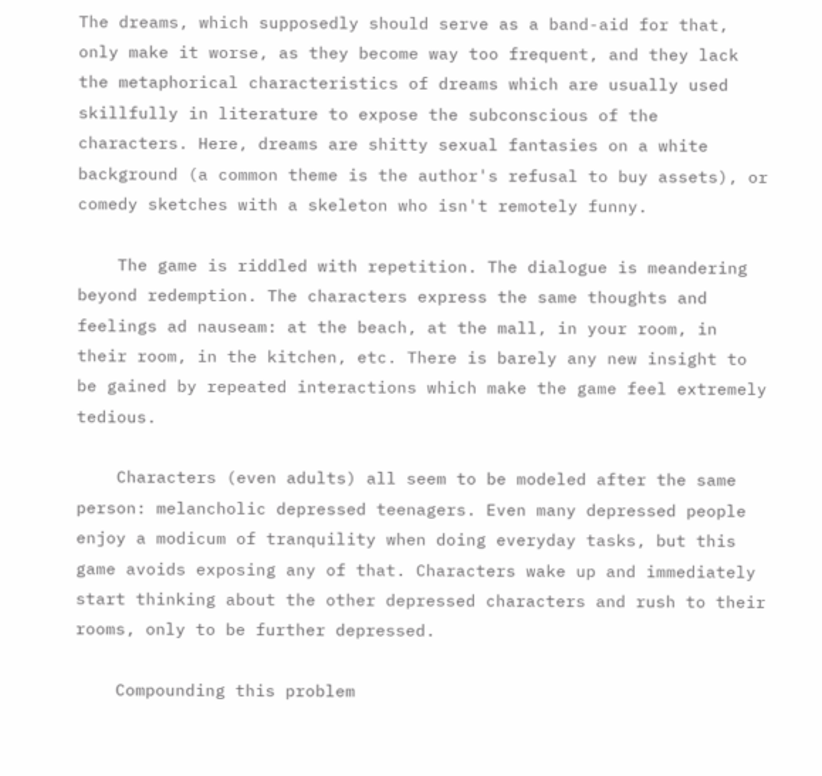The dreams, which supposedly should serve as a band-aid for that, only make it worse, as they become way too frequent, and they lack the metaphorical characteristics of dreams which are usually used skillfully in literature to expose the subconscious of the characters. Here, dreams are shitty sexual fantasies on a white background (a common theme is the author's refusal to buy assets), or comedy sketches with a skeleton who isn't remotely funny.

    The game is riddled with repetition. The dialogue is meandering beyond redemption. The characters express the same thoughts and feelings ad nauseam: at the beach, at the mall, in your room, in their room, in the kitchen, etc. There is barely any new insight to be gained by repeated interactions which make the game feel extremely tedious.

    Characters (even adults) all seem to be modeled after the same person: melancholic depressed teenagers. Even many depressed people enjoy a modicum of tranquility when doing everyday tasks, but this game avoids exposing any of that. Characters wake up and immediately start thinking about the other depressed characters and rush to their rooms, only to be further depressed.

    Compounding this problem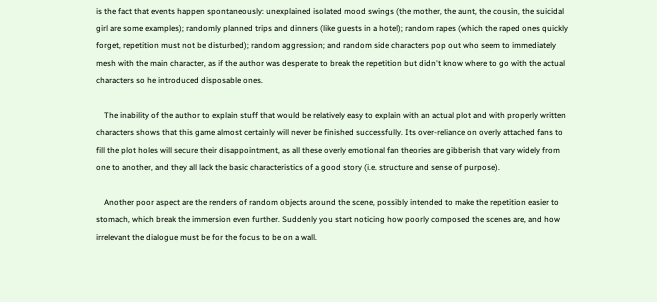is the fact that events happen spontaneously: unexplained isolated mood swings (the mother, the aunt, the cousin, the suicidal girl are some examples); randomly planned trips and dinners (like guests in a hotel); random rapes (which the raped ones quickly forget, repetition must not be disturbed); random aggression; and random side characters pop out who seem to immediately mesh with the main character, as if the author was desperate to break the repetition but didn't know where to go with the actual characters so he introduced disposable ones.

    The inability of the author to explain stuff that would be relatively easy to explain with an actual plot and with properly written characters shows that this game almost certainly will never be finished successfully. Its over-reliance on overly attached fans to fill the plot holes will secure their disappointment, as all these overly emotional fan theories are gibberish that vary widely from one to another, and they all lack the basic characteristics of a good story (i.e. structure and sense of purpose).

    Another poor aspect are the renders of random objects around the scene, possibly intended to make the repetition easier to stomach, which break the immersion even further. Suddenly you start noticing how poorly composed the scenes are, and how irrelevant the dialogue must be for the focus to be on a wall.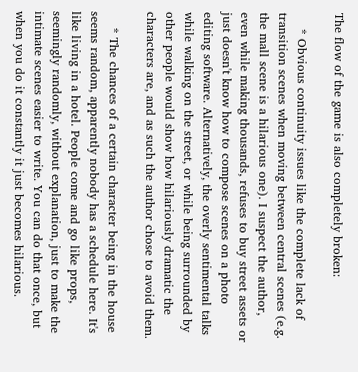The flow of the game is also completely broken:

    * Obvious continuity issues like the complete lack of transition scenes when moving between central scenes (e.g. the mall scene is a hilarious one). I suspect the author, even while making thousands, refuses to buy street assets or just doesn't know how to compose scenes on a photo editing software. Alternatively, the overly sentimental talks while walking on the street, or while being surrounded by other people would show how hilariously dramatic the characters are, and as such the author chose to avoid them.

    * The chances of a certain character being in the house seems random, apparently nobody has a schedule here. It's like living in a hotel. People come and go like props, seemingly randomly, without explanation, just to make the intimate scenes easier to write. You can do that once, but when you do it constantly it just becomes hilarious.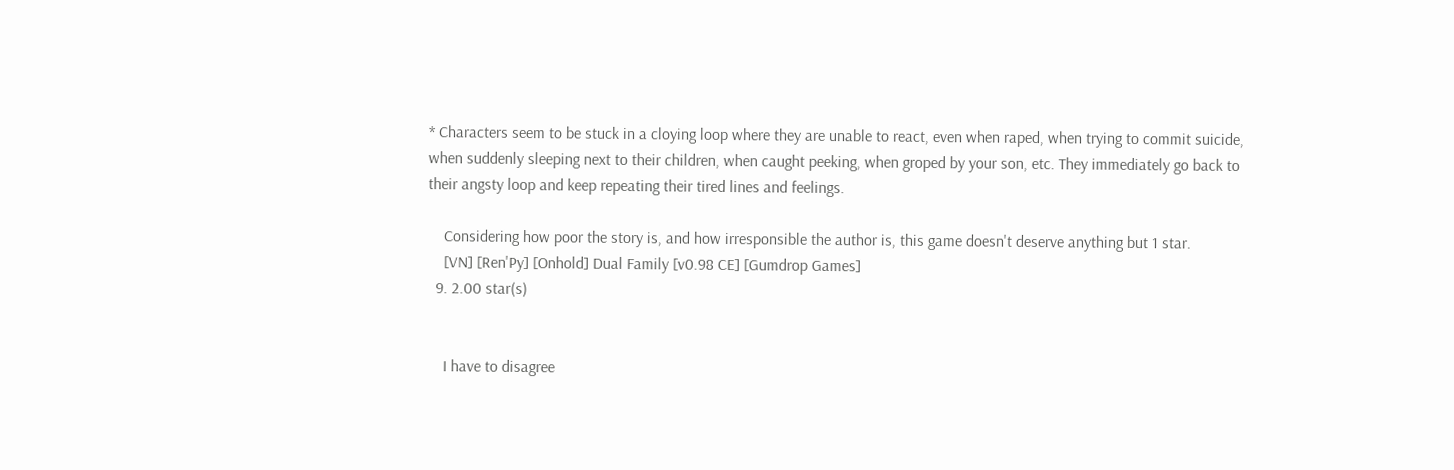* Characters seem to be stuck in a cloying loop where they are unable to react, even when raped, when trying to commit suicide, when suddenly sleeping next to their children, when caught peeking, when groped by your son, etc. They immediately go back to their angsty loop and keep repeating their tired lines and feelings.

    Considering how poor the story is, and how irresponsible the author is, this game doesn't deserve anything but 1 star.
    [VN] [Ren'Py] [Onhold] Dual Family [v0.98 CE] [Gumdrop Games]
  9. 2.00 star(s)


    I have to disagree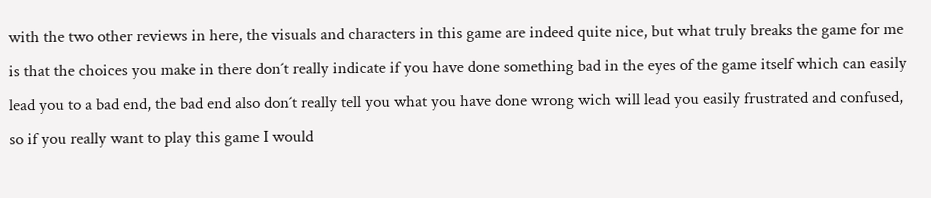with the two other reviews in here, the visuals and characters in this game are indeed quite nice, but what truly breaks the game for me is that the choices you make in there don´t really indicate if you have done something bad in the eyes of the game itself which can easily lead you to a bad end, the bad end also don´t really tell you what you have done wrong wich will lead you easily frustrated and confused, so if you really want to play this game I would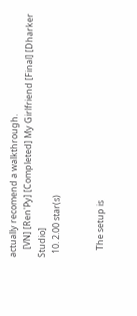actually recomend a walkthrough.
    [VN] [Ren'Py] [Completed] My Girlfriend [Final] [Dharker Studio]
  10. 2.00 star(s)


    The setup is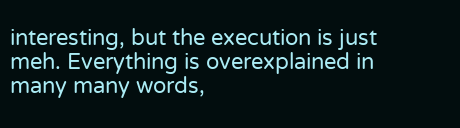interesting, but the execution is just meh. Everything is overexplained in many many words,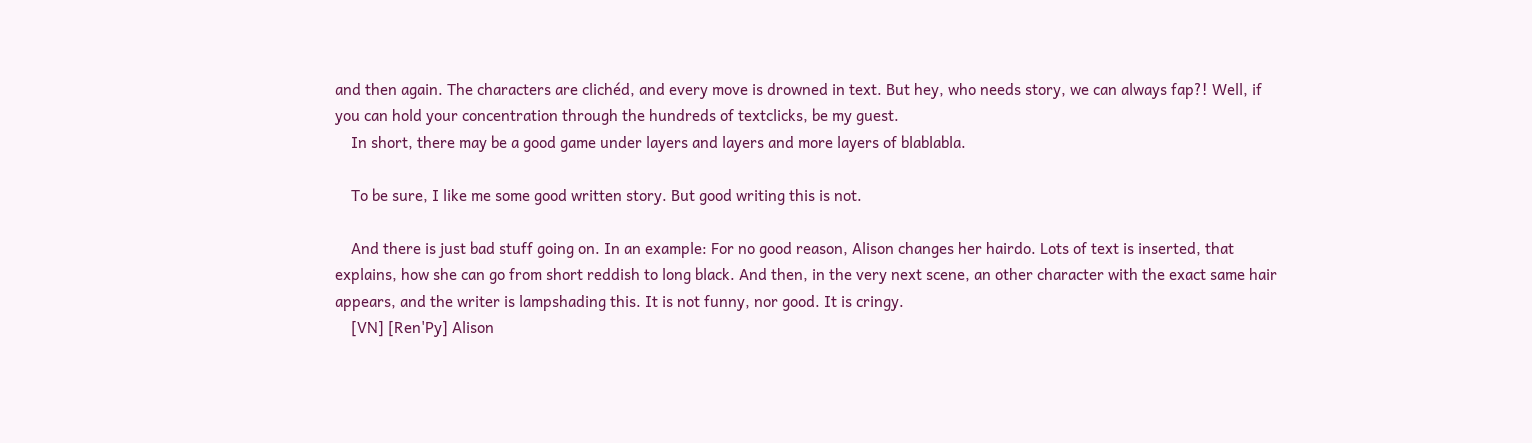and then again. The characters are clichéd, and every move is drowned in text. But hey, who needs story, we can always fap?! Well, if you can hold your concentration through the hundreds of textclicks, be my guest.
    In short, there may be a good game under layers and layers and more layers of blablabla.

    To be sure, I like me some good written story. But good writing this is not.

    And there is just bad stuff going on. In an example: For no good reason, Alison changes her hairdo. Lots of text is inserted, that explains, how she can go from short reddish to long black. And then, in the very next scene, an other character with the exact same hair appears, and the writer is lampshading this. It is not funny, nor good. It is cringy.
    [VN] [Ren'Py] Alison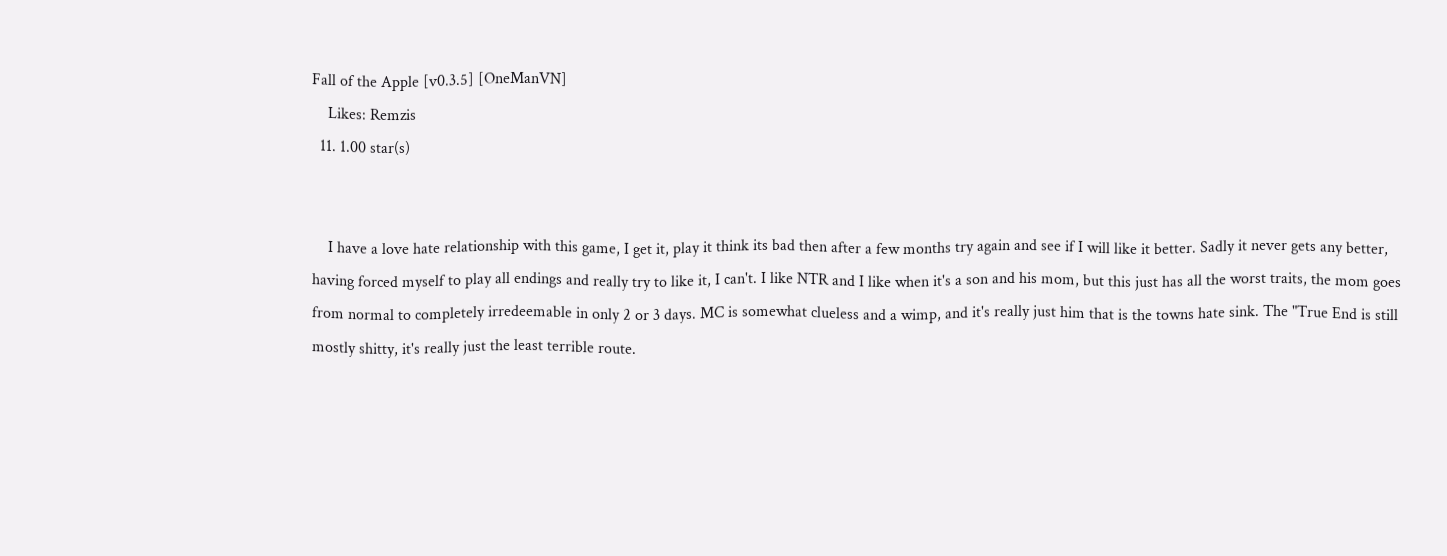Fall of the Apple [v0.3.5] [OneManVN]
    Likes: Remzis
  11. 1.00 star(s)


    I have a love hate relationship with this game, I get it, play it think its bad then after a few months try again and see if I will like it better. Sadly it never gets any better, having forced myself to play all endings and really try to like it, I can't. I like NTR and I like when it's a son and his mom, but this just has all the worst traits, the mom goes from normal to completely irredeemable in only 2 or 3 days. MC is somewhat clueless and a wimp, and it's really just him that is the towns hate sink. The "True End is still mostly shitty, it's really just the least terrible route.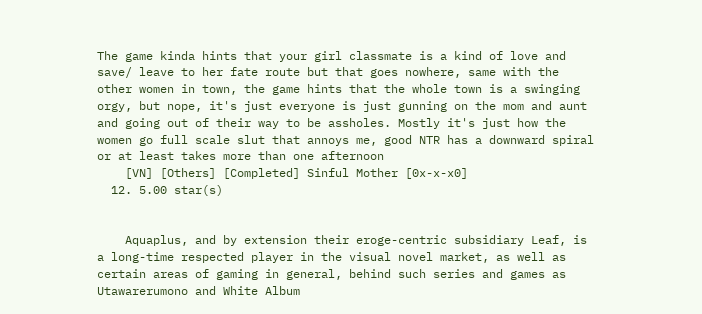The game kinda hints that your girl classmate is a kind of love and save/ leave to her fate route but that goes nowhere, same with the other women in town, the game hints that the whole town is a swinging orgy, but nope, it's just everyone is just gunning on the mom and aunt and going out of their way to be assholes. Mostly it's just how the women go full scale slut that annoys me, good NTR has a downward spiral or at least takes more than one afternoon
    [VN] [Others] [Completed] Sinful Mother [0x-x-x0]
  12. 5.00 star(s)


    Aquaplus, and by extension their eroge-centric subsidiary Leaf, is a long-time respected player in the visual novel market, as well as certain areas of gaming in general, behind such series and games as Utawarerumono and White Album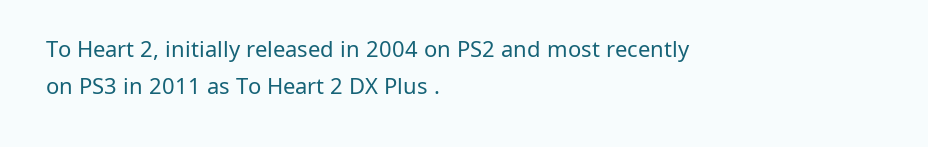To Heart 2, initially released in 2004 on PS2 and most recently on PS3 in 2011 as To Heart 2 DX Plus .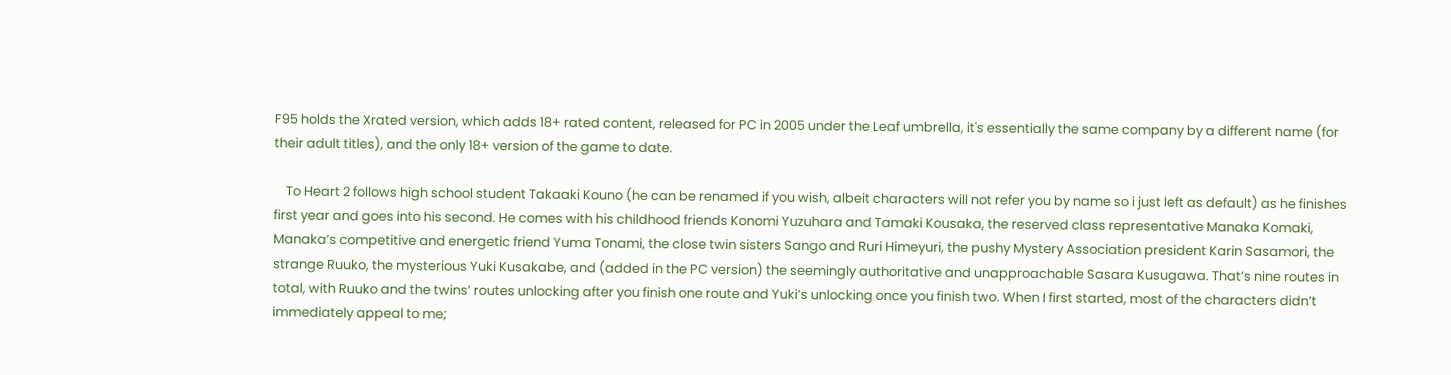F95 holds the Xrated version, which adds 18+ rated content, released for PC in 2005 under the Leaf umbrella, it's essentially the same company by a different name (for their adult titles), and the only 18+ version of the game to date.

    To Heart 2 follows high school student Takaaki Kouno (he can be renamed if you wish, albeit characters will not refer you by name so i just left as default) as he finishes first year and goes into his second. He comes with his childhood friends Konomi Yuzuhara and Tamaki Kousaka, the reserved class representative Manaka Komaki, Manaka’s competitive and energetic friend Yuma Tonami, the close twin sisters Sango and Ruri Himeyuri, the pushy Mystery Association president Karin Sasamori, the strange Ruuko, the mysterious Yuki Kusakabe, and (added in the PC version) the seemingly authoritative and unapproachable Sasara Kusugawa. That’s nine routes in total, with Ruuko and the twins’ routes unlocking after you finish one route and Yuki’s unlocking once you finish two. When I first started, most of the characters didn’t immediately appeal to me;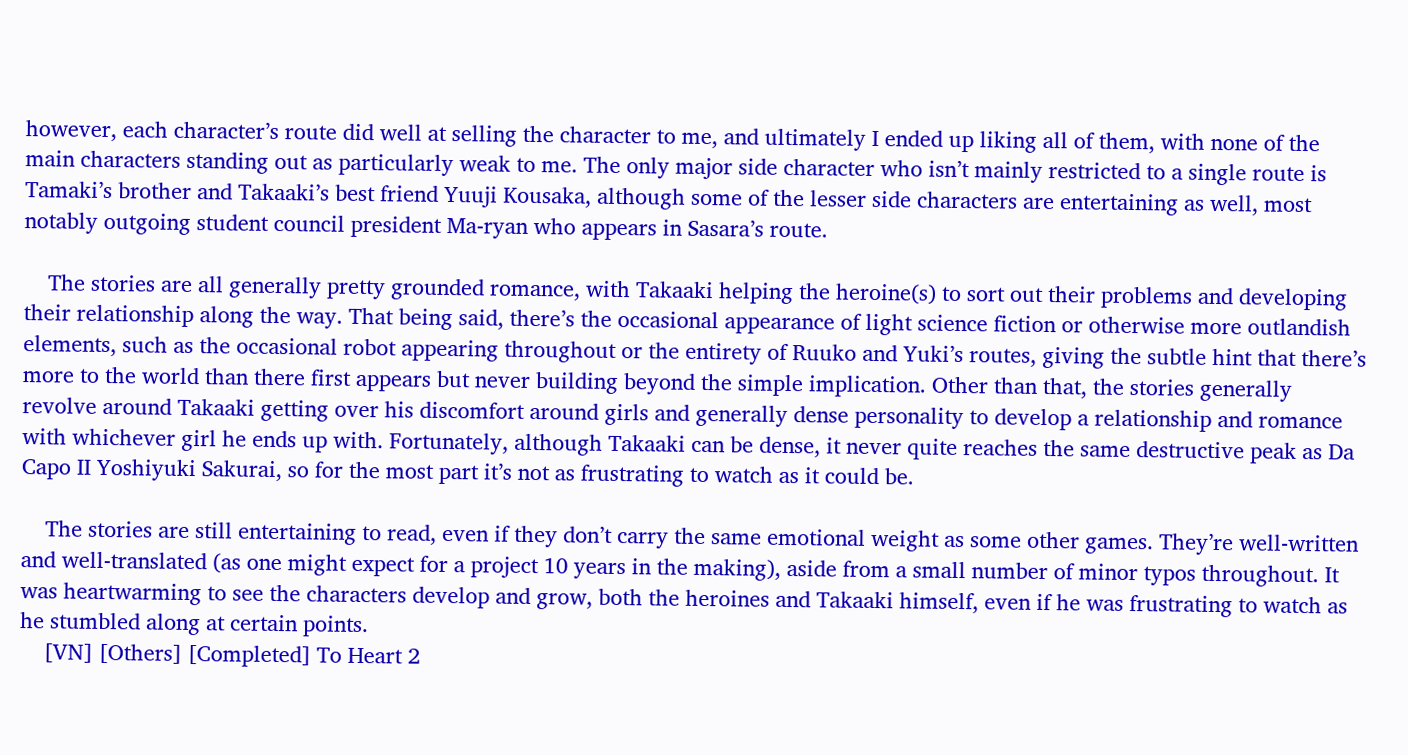however, each character’s route did well at selling the character to me, and ultimately I ended up liking all of them, with none of the main characters standing out as particularly weak to me. The only major side character who isn’t mainly restricted to a single route is Tamaki’s brother and Takaaki’s best friend Yuuji Kousaka, although some of the lesser side characters are entertaining as well, most notably outgoing student council president Ma-ryan who appears in Sasara’s route.

    The stories are all generally pretty grounded romance, with Takaaki helping the heroine(s) to sort out their problems and developing their relationship along the way. That being said, there’s the occasional appearance of light science fiction or otherwise more outlandish elements, such as the occasional robot appearing throughout or the entirety of Ruuko and Yuki’s routes, giving the subtle hint that there’s more to the world than there first appears but never building beyond the simple implication. Other than that, the stories generally revolve around Takaaki getting over his discomfort around girls and generally dense personality to develop a relationship and romance with whichever girl he ends up with. Fortunately, although Takaaki can be dense, it never quite reaches the same destructive peak as Da Capo II Yoshiyuki Sakurai, so for the most part it’s not as frustrating to watch as it could be.

    The stories are still entertaining to read, even if they don’t carry the same emotional weight as some other games. They’re well-written and well-translated (as one might expect for a project 10 years in the making), aside from a small number of minor typos throughout. It was heartwarming to see the characters develop and grow, both the heroines and Takaaki himself, even if he was frustrating to watch as he stumbled along at certain points.
    [VN] [Others] [Completed] To Heart 2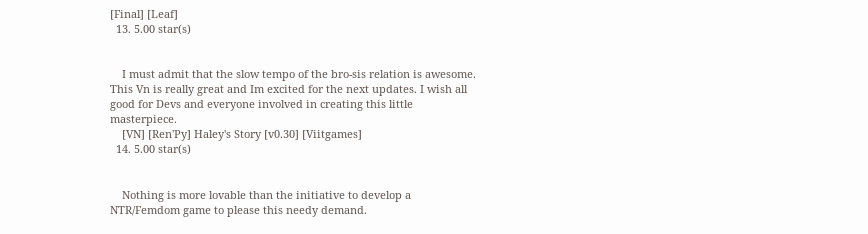[Final] [Leaf]
  13. 5.00 star(s)


    I must admit that the slow tempo of the bro-sis relation is awesome. This Vn is really great and Im excited for the next updates. I wish all good for Devs and everyone involved in creating this little masterpiece.
    [VN] [Ren'Py] Haley's Story [v0.30] [Viitgames]
  14. 5.00 star(s)


    Nothing is more lovable than the initiative to develop a NTR/Femdom game to please this needy demand.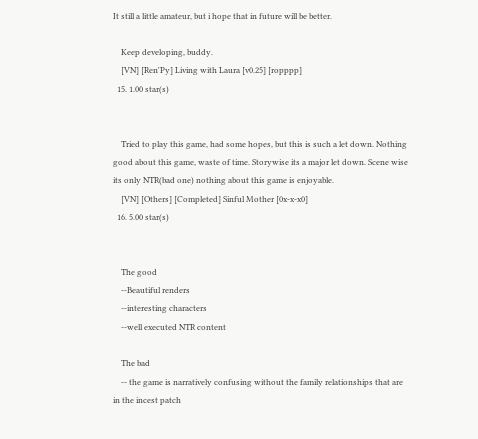It still a little amateur, but i hope that in future will be better.

    Keep developing, buddy.
    [VN] [Ren'Py] Living with Laura [v0.25] [ropppp]
  15. 1.00 star(s)


    Tried to play this game, had some hopes, but this is such a let down. Nothing good about this game, waste of time. Storywise its a major let down. Scene wise its only NTR(bad one) nothing about this game is enjoyable.
    [VN] [Others] [Completed] Sinful Mother [0x-x-x0]
  16. 5.00 star(s)


    The good
    --Beautiful renders
    --interesting characters
    --well executed NTR content

    The bad
    -- the game is narratively confusing without the family relationships that are in the incest patch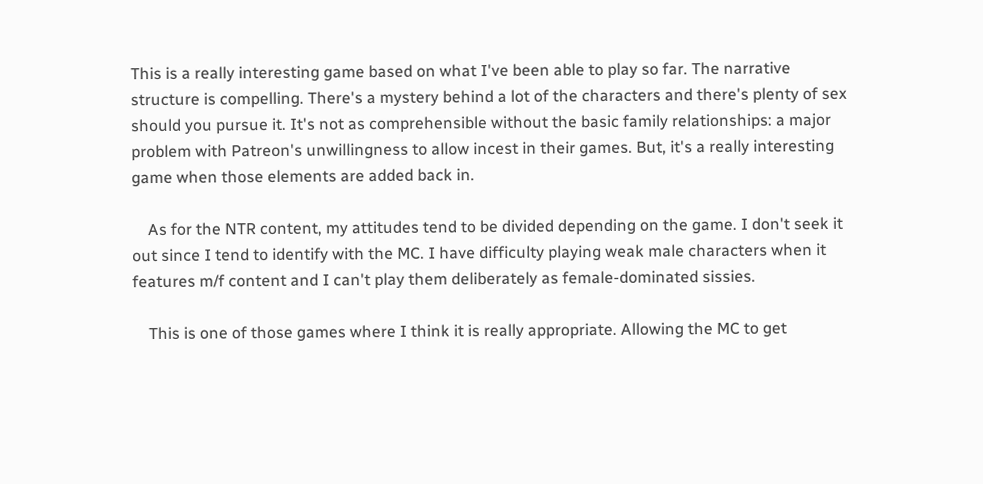This is a really interesting game based on what I've been able to play so far. The narrative structure is compelling. There's a mystery behind a lot of the characters and there's plenty of sex should you pursue it. It's not as comprehensible without the basic family relationships: a major problem with Patreon's unwillingness to allow incest in their games. But, it's a really interesting game when those elements are added back in.

    As for the NTR content, my attitudes tend to be divided depending on the game. I don't seek it out since I tend to identify with the MC. I have difficulty playing weak male characters when it features m/f content and I can't play them deliberately as female-dominated sissies.

    This is one of those games where I think it is really appropriate. Allowing the MC to get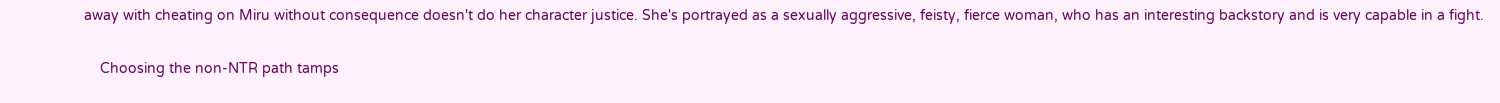away with cheating on Miru without consequence doesn't do her character justice. She's portrayed as a sexually aggressive, feisty, fierce woman, who has an interesting backstory and is very capable in a fight.

    Choosing the non-NTR path tamps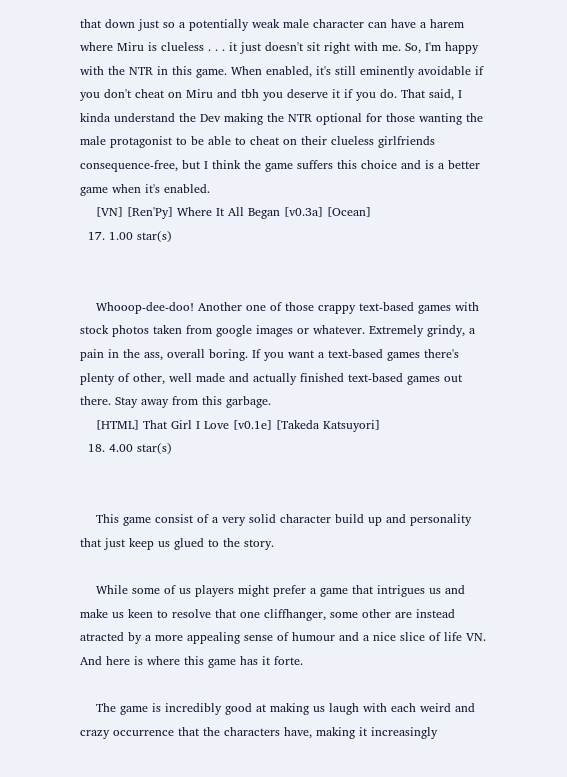that down just so a potentially weak male character can have a harem where Miru is clueless . . . it just doesn't sit right with me. So, I'm happy with the NTR in this game. When enabled, it's still eminently avoidable if you don't cheat on Miru and tbh you deserve it if you do. That said, I kinda understand the Dev making the NTR optional for those wanting the male protagonist to be able to cheat on their clueless girlfriends consequence-free, but I think the game suffers this choice and is a better game when it's enabled.
    [VN] [Ren'Py] Where It All Began [v0.3a] [Ocean]
  17. 1.00 star(s)


    Whooop-dee-doo! Another one of those crappy text-based games with stock photos taken from google images or whatever. Extremely grindy, a pain in the ass, overall boring. If you want a text-based games there's plenty of other, well made and actually finished text-based games out there. Stay away from this garbage.
    [HTML] That Girl I Love [v0.1e] [Takeda Katsuyori]
  18. 4.00 star(s)


    This game consist of a very solid character build up and personality that just keep us glued to the story.

    While some of us players might prefer a game that intrigues us and make us keen to resolve that one cliffhanger, some other are instead atracted by a more appealing sense of humour and a nice slice of life VN. And here is where this game has it forte.

    The game is incredibly good at making us laugh with each weird and crazy occurrence that the characters have, making it increasingly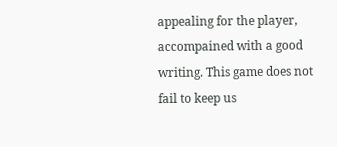appealing for the player, accompained with a good writing. This game does not fail to keep us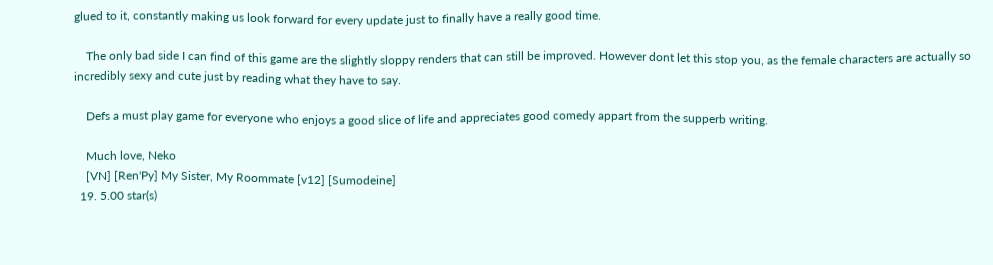glued to it, constantly making us look forward for every update just to finally have a really good time.

    The only bad side I can find of this game are the slightly sloppy renders that can still be improved. However dont let this stop you, as the female characters are actually so incredibly sexy and cute just by reading what they have to say.

    Defs a must play game for everyone who enjoys a good slice of life and appreciates good comedy appart from the supperb writing.

    Much love, Neko
    [VN] [Ren'Py] My Sister, My Roommate [v12] [Sumodeine]
  19. 5.00 star(s)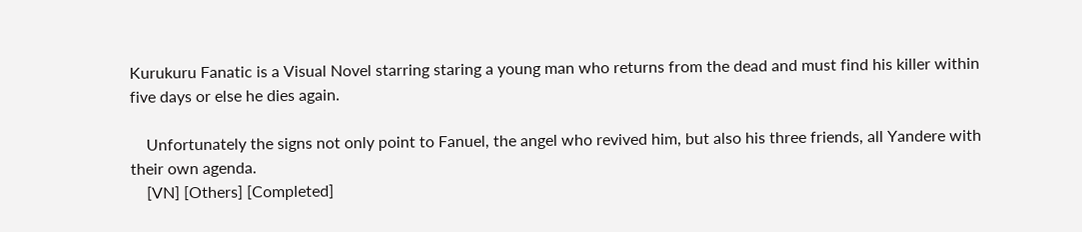Kurukuru Fanatic is a Visual Novel starring staring a young man who returns from the dead and must find his killer within five days or else he dies again.

    Unfortunately the signs not only point to Fanuel, the angel who revived him, but also his three friends, all Yandere with their own agenda.
    [VN] [Others] [Completed]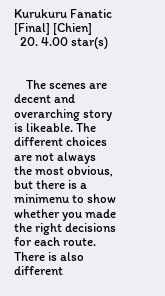Kurukuru Fanatic [Final] [Chien]
  20. 4.00 star(s)


    The scenes are decent and overarching story is likeable. The different choices are not always the most obvious, but there is a minimenu to show whether you made the right decisions for each route. There is also different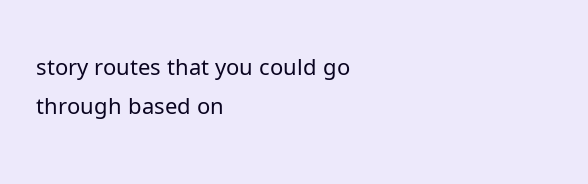story routes that you could go through based on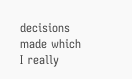decisions made which I really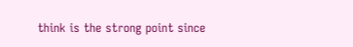think is the strong point since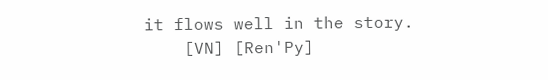it flows well in the story.
    [VN] [Ren'Py]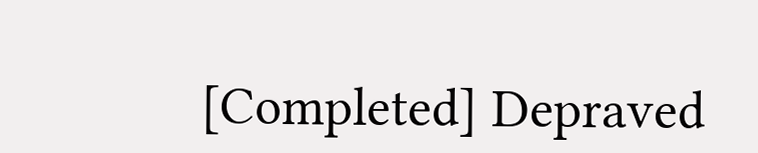[Completed] Depraved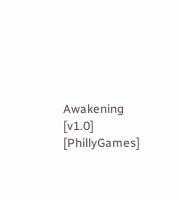Awakening [v1.0] [PhillyGames]